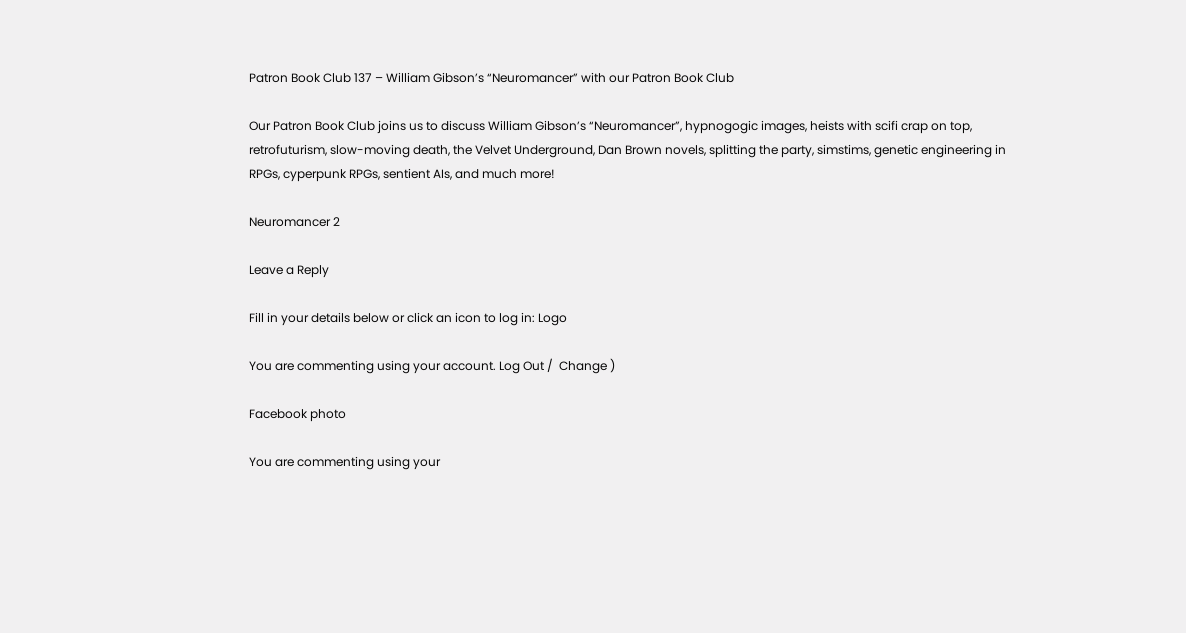Patron Book Club 137 – William Gibson’s “Neuromancer” with our Patron Book Club

Our Patron Book Club joins us to discuss William Gibson’s “Neuromancer”, hypnogogic images, heists with scifi crap on top, retrofuturism, slow-moving death, the Velvet Underground, Dan Brown novels, splitting the party, simstims, genetic engineering in RPGs, cyperpunk RPGs, sentient AIs, and much more!

Neuromancer 2

Leave a Reply

Fill in your details below or click an icon to log in: Logo

You are commenting using your account. Log Out /  Change )

Facebook photo

You are commenting using your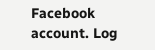Facebook account. Log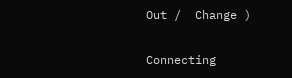Out /  Change )

Connecting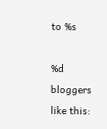to %s

%d bloggers like this: